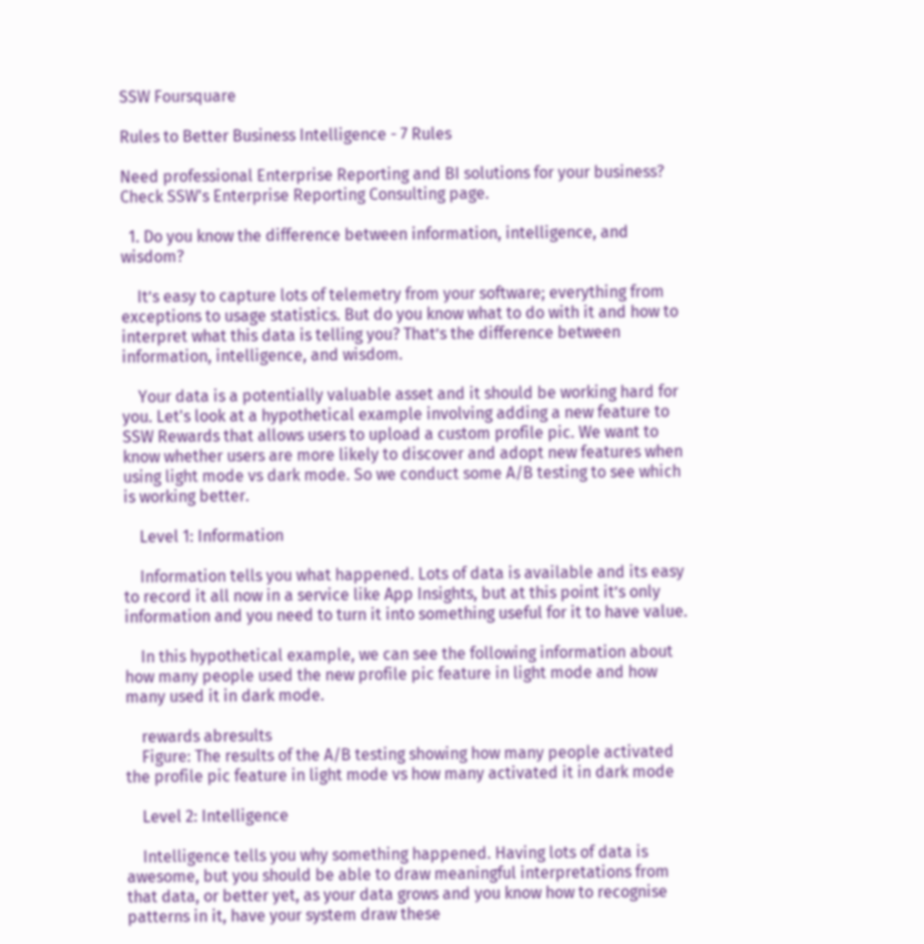SSW Foursquare

Rules to Better Business Intelligence - 7 Rules

Need professional Enterprise Reporting and BI solutions for your business? Check SSW's Enterprise Reporting Consulting page.

  1. Do you know the difference between information, intelligence, and wisdom?

    It’s easy to capture lots of telemetry from your software; everything from exceptions to usage statistics. But do you know what to do with it and how to interpret what this data is telling you? That’s the difference between information, intelligence, and wisdom.

    Your data is a potentially valuable asset and it should be working hard for you. Let's look at a hypothetical example involving adding a new feature to SSW Rewards that allows users to upload a custom profile pic. We want to know whether users are more likely to discover and adopt new features when using light mode vs dark mode. So we conduct some A/B testing to see which is working better.

    Level 1: Information

    Information tells you what happened. Lots of data is available and its easy to record it all now in a service like App Insights, but at this point it’s only information and you need to turn it into something useful for it to have value.

    In this hypothetical example, we can see the following information about how many people used the new profile pic feature in light mode and how many used it in dark mode.

    rewards abresults
    Figure: The results of the A/B testing showing how many people activated the profile pic feature in light mode vs how many activated it in dark mode

    Level 2: Intelligence

    Intelligence tells you why something happened. Having lots of data is awesome, but you should be able to draw meaningful interpretations from that data, or better yet, as your data grows and you know how to recognise patterns in it, have your system draw these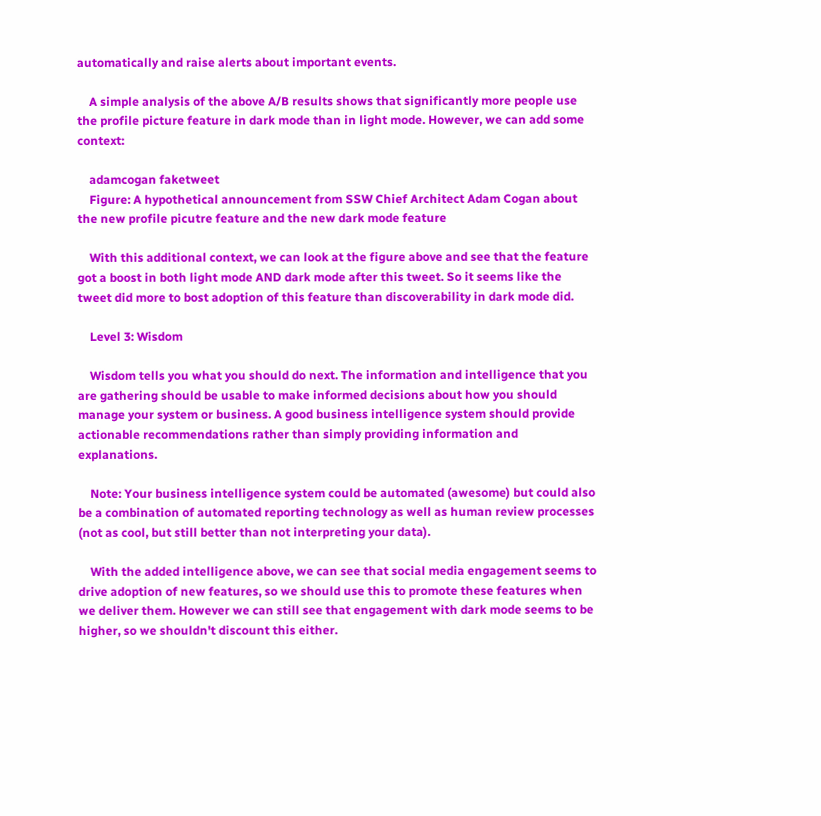automatically and raise alerts about important events.

    A simple analysis of the above A/B results shows that significantly more people use the profile picture feature in dark mode than in light mode. However, we can add some context:

    adamcogan faketweet
    Figure: A hypothetical announcement from SSW Chief Architect Adam Cogan about the new profile picutre feature and the new dark mode feature

    With this additional context, we can look at the figure above and see that the feature got a boost in both light mode AND dark mode after this tweet. So it seems like the tweet did more to bost adoption of this feature than discoverability in dark mode did.

    Level 3: Wisdom

    Wisdom tells you what you should do next. The information and intelligence that you are gathering should be usable to make informed decisions about how you should manage your system or business. A good business intelligence system should provide actionable recommendations rather than simply providing information and explanations.

    Note: Your business intelligence system could be automated (awesome) but could also be a combination of automated reporting technology as well as human review processes (not as cool, but still better than not interpreting your data).

    With the added intelligence above, we can see that social media engagement seems to drive adoption of new features, so we should use this to promote these features when we deliver them. However we can still see that engagement with dark mode seems to be higher, so we shouldn't discount this either.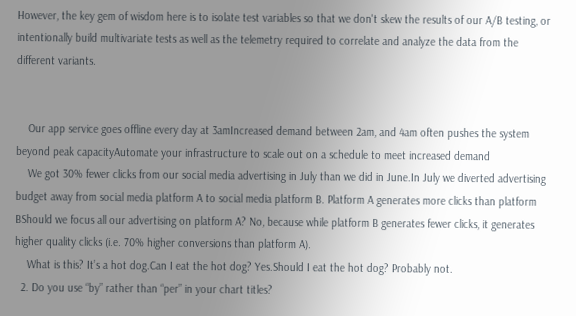However, the key gem of wisdom here is to isolate test variables so that we don't skew the results of our A/B testing, or intentionally build multivariate tests as well as the telemetry required to correlate and analyze the data from the different variants.


    Our app service goes offline every day at 3amIncreased demand between 2am, and 4am often pushes the system beyond peak capacityAutomate your infrastructure to scale out on a schedule to meet increased demand
    We got 30% fewer clicks from our social media advertising in July than we did in June.In July we diverted advertising budget away from social media platform A to social media platform B. Platform A generates more clicks than platform BShould we focus all our advertising on platform A? No, because while platform B generates fewer clicks, it generates higher quality clicks (i.e. 70% higher conversions than platform A).
    What is this? It’s a hot dog.Can I eat the hot dog? Yes.Should I eat the hot dog? Probably not.
  2. Do you use “by” rather than “per” in your chart titles?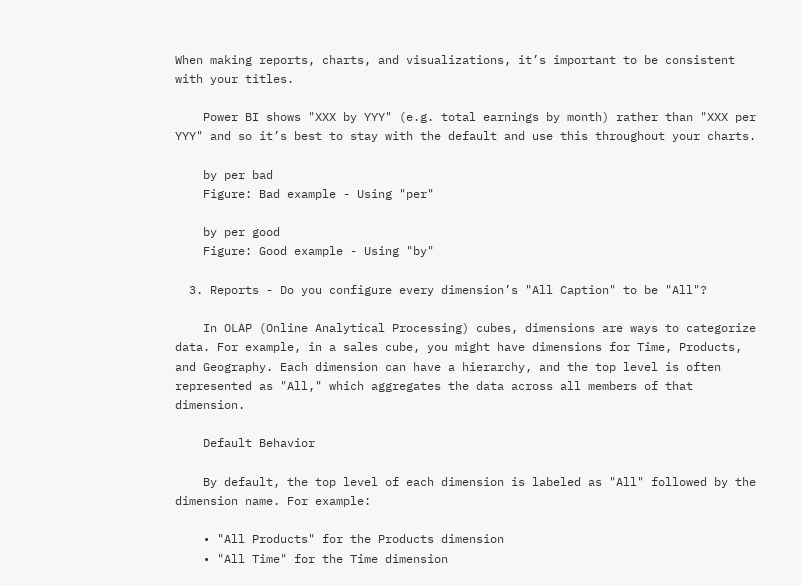When making reports, charts, and visualizations, it’s important to be consistent with your titles.

    Power BI shows "XXX by YYY" (e.g. total earnings by month) rather than "XXX per YYY" and so it’s best to stay with the default and use this throughout your charts.

    by per bad
    Figure: Bad example - Using "per"

    by per good
    Figure: Good example - Using "by"

  3. Reports - Do you configure every dimension’s "All Caption" to be "All"?

    In OLAP (Online Analytical Processing) cubes, dimensions are ways to categorize data. For example, in a sales cube, you might have dimensions for Time, Products, and Geography. Each dimension can have a hierarchy, and the top level is often represented as "All," which aggregates the data across all members of that dimension.

    Default Behavior

    By default, the top level of each dimension is labeled as "All" followed by the dimension name. For example:

    • "All Products" for the Products dimension
    • "All Time" for the Time dimension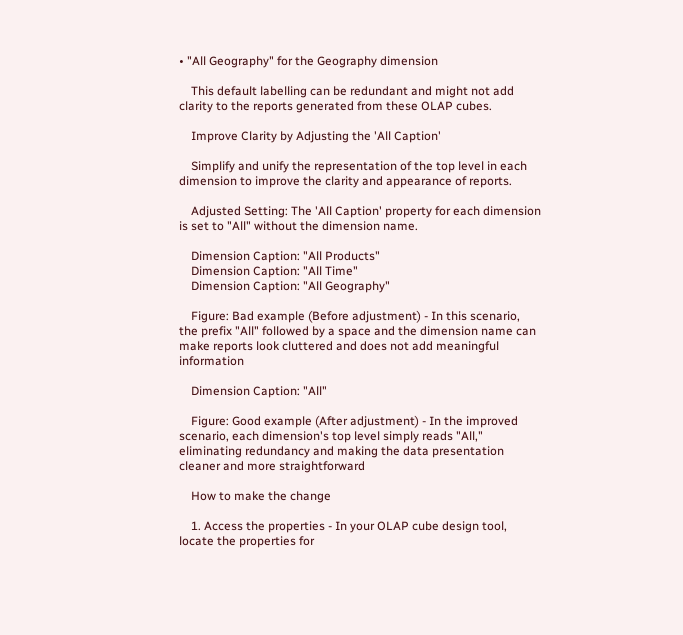• "All Geography" for the Geography dimension

    This default labelling can be redundant and might not add clarity to the reports generated from these OLAP cubes.

    Improve Clarity by Adjusting the 'All Caption'

    Simplify and unify the representation of the top level in each dimension to improve the clarity and appearance of reports.

    Adjusted Setting: The 'All Caption' property for each dimension is set to "All" without the dimension name.

    Dimension Caption: "All Products"
    Dimension Caption: "All Time"
    Dimension Caption: "All Geography"

    Figure: Bad example (Before adjustment) - In this scenario, the prefix "All" followed by a space and the dimension name can make reports look cluttered and does not add meaningful information

    Dimension Caption: "All"

    Figure: Good example (After adjustment) - In the improved scenario, each dimension's top level simply reads "All," eliminating redundancy and making the data presentation cleaner and more straightforward

    How to make the change

    1. Access the properties - In your OLAP cube design tool, locate the properties for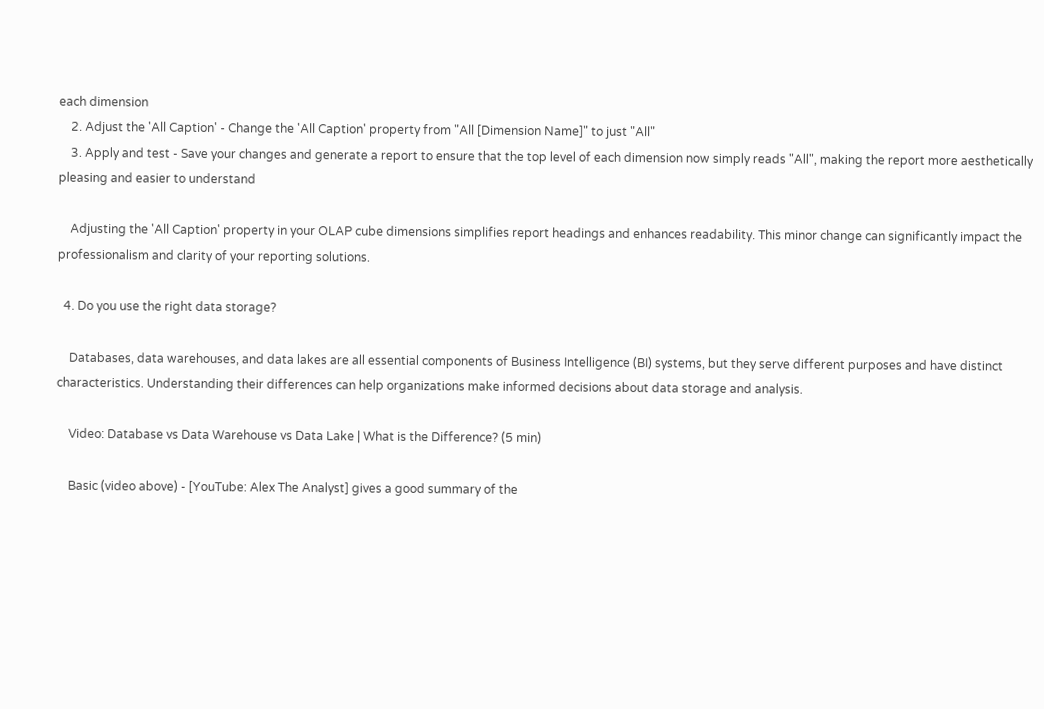each dimension
    2. Adjust the 'All Caption' - Change the 'All Caption' property from "All [Dimension Name]" to just "All"
    3. Apply and test - Save your changes and generate a report to ensure that the top level of each dimension now simply reads "All", making the report more aesthetically pleasing and easier to understand

    Adjusting the 'All Caption' property in your OLAP cube dimensions simplifies report headings and enhances readability. This minor change can significantly impact the professionalism and clarity of your reporting solutions.

  4. Do you use the right data storage?

    Databases, data warehouses, and data lakes are all essential components of Business Intelligence (BI) systems, but they serve different purposes and have distinct characteristics. Understanding their differences can help organizations make informed decisions about data storage and analysis.

    Video: Database vs Data Warehouse vs Data Lake | What is the Difference? (5 min)

    Basic (video above) - [YouTube: Alex The Analyst] gives a good summary of the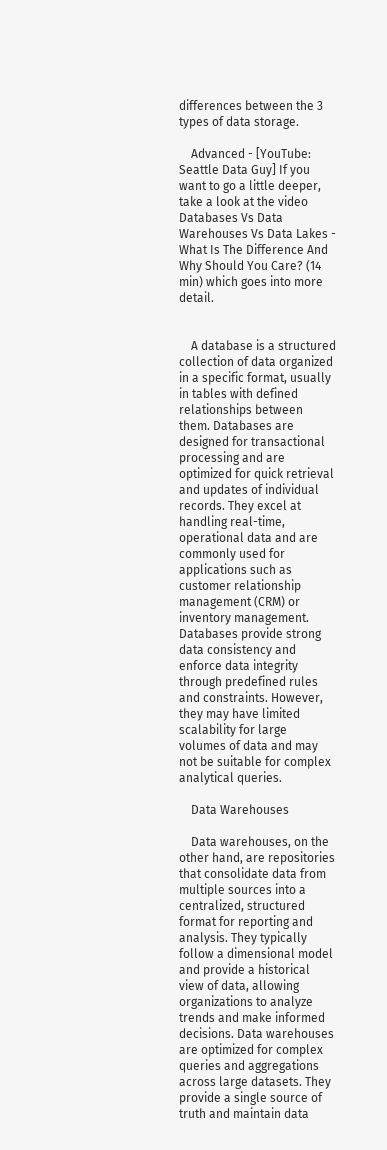differences between the 3 types of data storage.

    Advanced - [YouTube: Seattle Data Guy] If you want to go a little deeper, take a look at the video Databases Vs Data Warehouses Vs Data Lakes - What Is The Difference And Why Should You Care? (14 min) which goes into more detail.


    A database is a structured collection of data organized in a specific format, usually in tables with defined relationships between them. Databases are designed for transactional processing and are optimized for quick retrieval and updates of individual records. They excel at handling real-time, operational data and are commonly used for applications such as customer relationship management (CRM) or inventory management. Databases provide strong data consistency and enforce data integrity through predefined rules and constraints. However, they may have limited scalability for large volumes of data and may not be suitable for complex analytical queries.

    Data Warehouses

    Data warehouses, on the other hand, are repositories that consolidate data from multiple sources into a centralized, structured format for reporting and analysis. They typically follow a dimensional model and provide a historical view of data, allowing organizations to analyze trends and make informed decisions. Data warehouses are optimized for complex queries and aggregations across large datasets. They provide a single source of truth and maintain data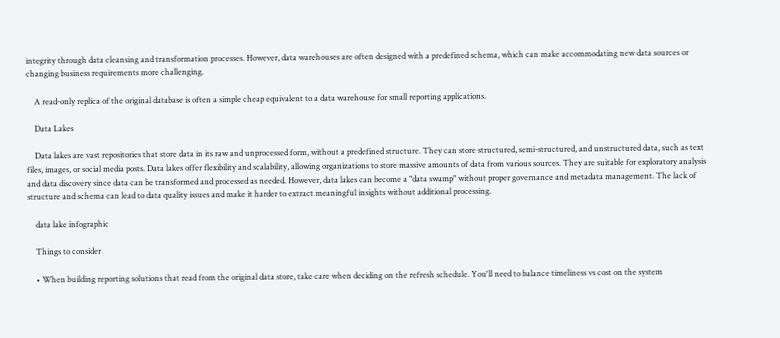integrity through data cleansing and transformation processes. However, data warehouses are often designed with a predefined schema, which can make accommodating new data sources or changing business requirements more challenging.

    A read-only replica of the original database is often a simple cheap equivalent to a data warehouse for small reporting applications.

    Data Lakes

    Data lakes are vast repositories that store data in its raw and unprocessed form, without a predefined structure. They can store structured, semi-structured, and unstructured data, such as text files, images, or social media posts. Data lakes offer flexibility and scalability, allowing organizations to store massive amounts of data from various sources. They are suitable for exploratory analysis and data discovery since data can be transformed and processed as needed. However, data lakes can become a "data swamp" without proper governance and metadata management. The lack of structure and schema can lead to data quality issues and make it harder to extract meaningful insights without additional processing.

    data lake infographic

    Things to consider

    • When building reporting solutions that read from the original data store, take care when deciding on the refresh schedule. You'll need to balance timeliness vs cost on the system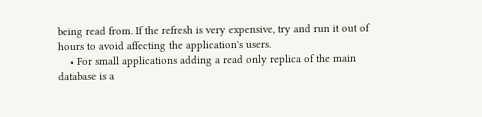being read from. If the refresh is very expensive, try and run it out of hours to avoid affecting the application's users.
    • For small applications adding a read only replica of the main database is a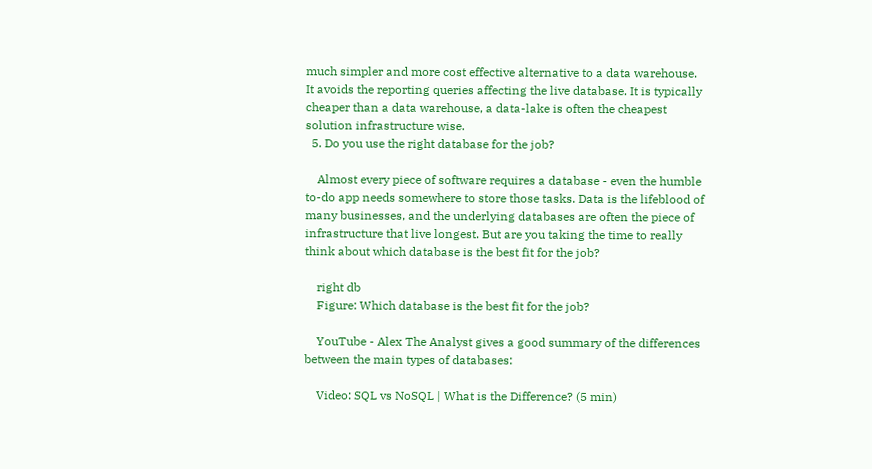much simpler and more cost effective alternative to a data warehouse. It avoids the reporting queries affecting the live database. It is typically cheaper than a data warehouse, a data-lake is often the cheapest solution infrastructure wise.
  5. Do you use the right database for the job?

    Almost every piece of software requires a database - even the humble to-do app needs somewhere to store those tasks. Data is the lifeblood of many businesses, and the underlying databases are often the piece of infrastructure that live longest. But are you taking the time to really think about which database is the best fit for the job?

    right db
    Figure: Which database is the best fit for the job?

    YouTube - Alex The Analyst gives a good summary of the differences between the main types of databases:

    Video: SQL vs NoSQL | What is the Difference? (5 min)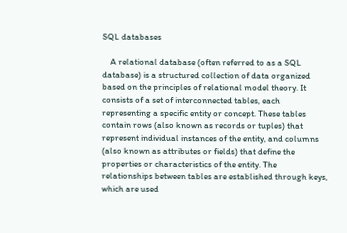SQL databases

    A relational database (often referred to as a SQL database) is a structured collection of data organized based on the principles of relational model theory. It consists of a set of interconnected tables, each representing a specific entity or concept. These tables contain rows (also known as records or tuples) that represent individual instances of the entity, and columns (also known as attributes or fields) that define the properties or characteristics of the entity. The relationships between tables are established through keys, which are used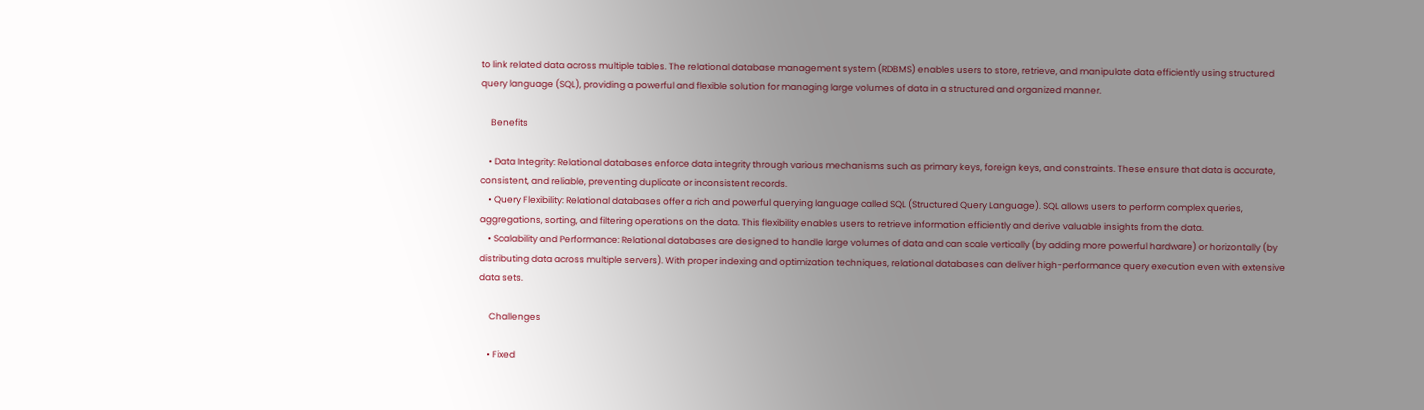to link related data across multiple tables. The relational database management system (RDBMS) enables users to store, retrieve, and manipulate data efficiently using structured query language (SQL), providing a powerful and flexible solution for managing large volumes of data in a structured and organized manner.

     Benefits

    • Data Integrity: Relational databases enforce data integrity through various mechanisms such as primary keys, foreign keys, and constraints. These ensure that data is accurate, consistent, and reliable, preventing duplicate or inconsistent records.
    • Query Flexibility: Relational databases offer a rich and powerful querying language called SQL (Structured Query Language). SQL allows users to perform complex queries, aggregations, sorting, and filtering operations on the data. This flexibility enables users to retrieve information efficiently and derive valuable insights from the data.
    • Scalability and Performance: Relational databases are designed to handle large volumes of data and can scale vertically (by adding more powerful hardware) or horizontally (by distributing data across multiple servers). With proper indexing and optimization techniques, relational databases can deliver high-performance query execution even with extensive data sets.

     Challenges

    • Fixed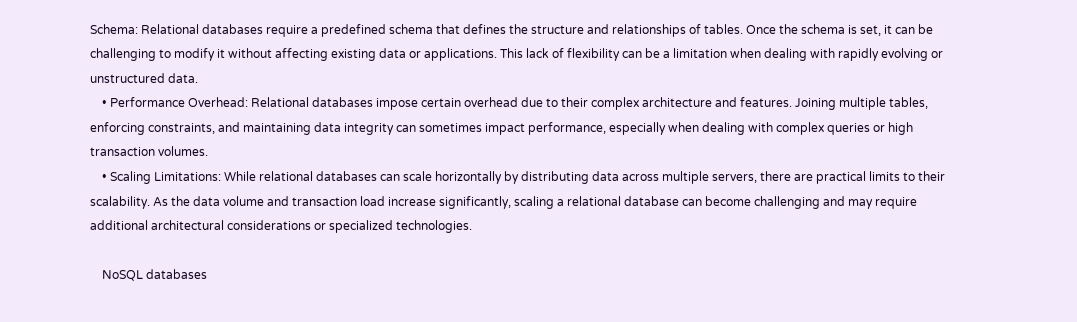Schema: Relational databases require a predefined schema that defines the structure and relationships of tables. Once the schema is set, it can be challenging to modify it without affecting existing data or applications. This lack of flexibility can be a limitation when dealing with rapidly evolving or unstructured data.
    • Performance Overhead: Relational databases impose certain overhead due to their complex architecture and features. Joining multiple tables, enforcing constraints, and maintaining data integrity can sometimes impact performance, especially when dealing with complex queries or high transaction volumes.
    • Scaling Limitations: While relational databases can scale horizontally by distributing data across multiple servers, there are practical limits to their scalability. As the data volume and transaction load increase significantly, scaling a relational database can become challenging and may require additional architectural considerations or specialized technologies.

    NoSQL databases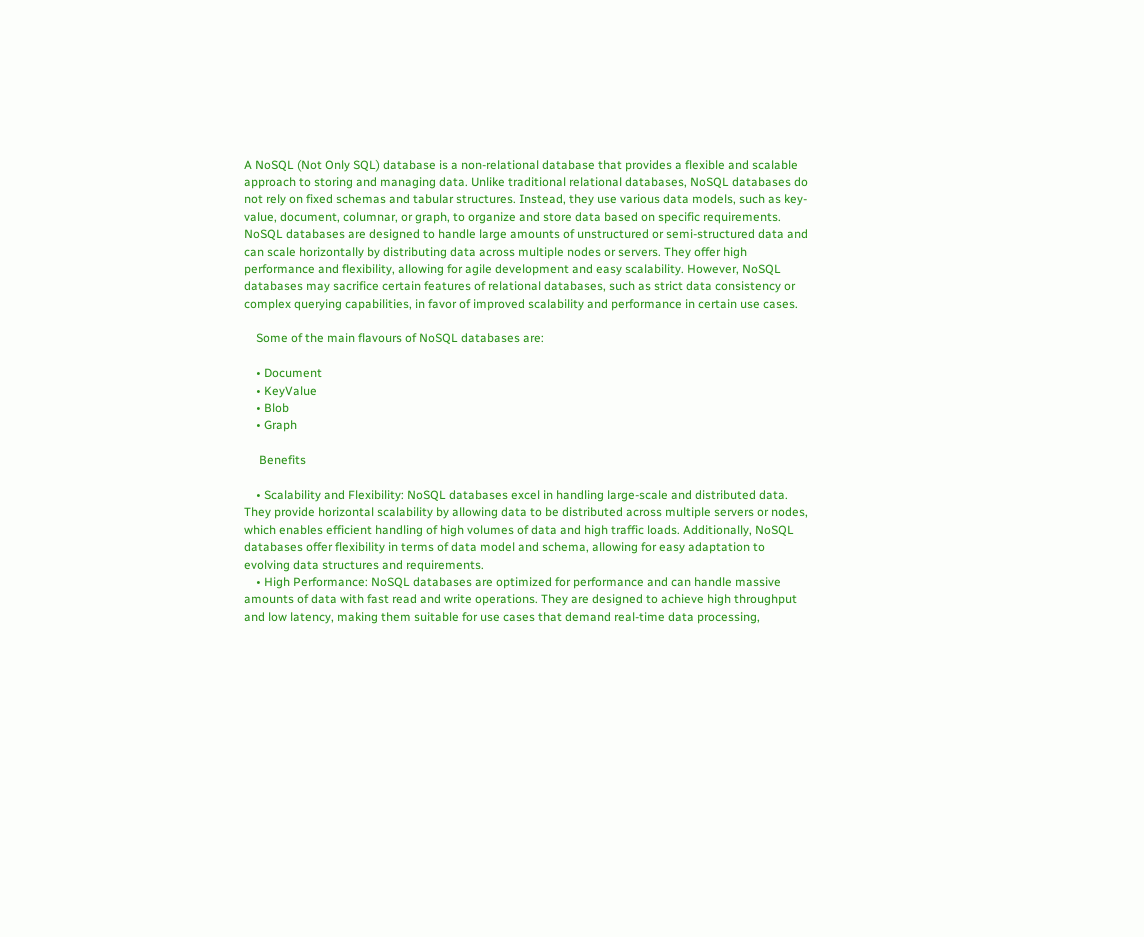A NoSQL (Not Only SQL) database is a non-relational database that provides a flexible and scalable approach to storing and managing data. Unlike traditional relational databases, NoSQL databases do not rely on fixed schemas and tabular structures. Instead, they use various data models, such as key-value, document, columnar, or graph, to organize and store data based on specific requirements. NoSQL databases are designed to handle large amounts of unstructured or semi-structured data and can scale horizontally by distributing data across multiple nodes or servers. They offer high performance and flexibility, allowing for agile development and easy scalability. However, NoSQL databases may sacrifice certain features of relational databases, such as strict data consistency or complex querying capabilities, in favor of improved scalability and performance in certain use cases.

    Some of the main flavours of NoSQL databases are:

    • Document
    • KeyValue
    • Blob
    • Graph

     Benefits

    • Scalability and Flexibility: NoSQL databases excel in handling large-scale and distributed data. They provide horizontal scalability by allowing data to be distributed across multiple servers or nodes, which enables efficient handling of high volumes of data and high traffic loads. Additionally, NoSQL databases offer flexibility in terms of data model and schema, allowing for easy adaptation to evolving data structures and requirements.
    • High Performance: NoSQL databases are optimized for performance and can handle massive amounts of data with fast read and write operations. They are designed to achieve high throughput and low latency, making them suitable for use cases that demand real-time data processing,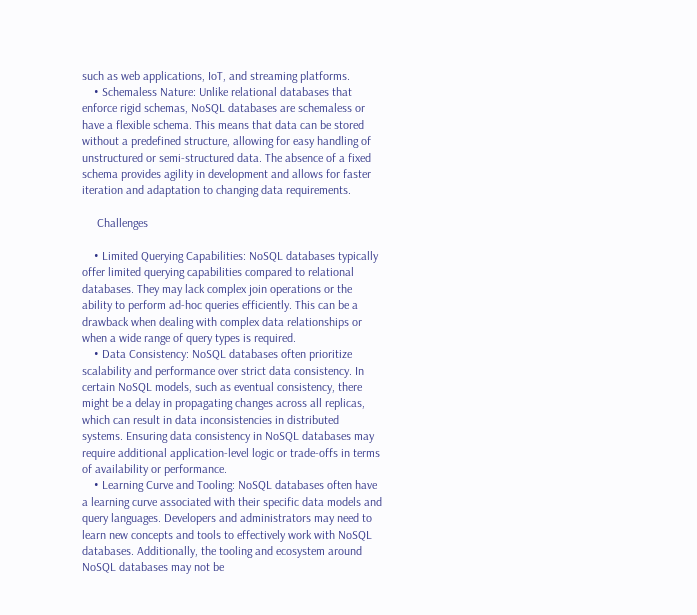such as web applications, IoT, and streaming platforms.
    • Schemaless Nature: Unlike relational databases that enforce rigid schemas, NoSQL databases are schemaless or have a flexible schema. This means that data can be stored without a predefined structure, allowing for easy handling of unstructured or semi-structured data. The absence of a fixed schema provides agility in development and allows for faster iteration and adaptation to changing data requirements.

     Challenges

    • Limited Querying Capabilities: NoSQL databases typically offer limited querying capabilities compared to relational databases. They may lack complex join operations or the ability to perform ad-hoc queries efficiently. This can be a drawback when dealing with complex data relationships or when a wide range of query types is required.
    • Data Consistency: NoSQL databases often prioritize scalability and performance over strict data consistency. In certain NoSQL models, such as eventual consistency, there might be a delay in propagating changes across all replicas, which can result in data inconsistencies in distributed systems. Ensuring data consistency in NoSQL databases may require additional application-level logic or trade-offs in terms of availability or performance.
    • Learning Curve and Tooling: NoSQL databases often have a learning curve associated with their specific data models and query languages. Developers and administrators may need to learn new concepts and tools to effectively work with NoSQL databases. Additionally, the tooling and ecosystem around NoSQL databases may not be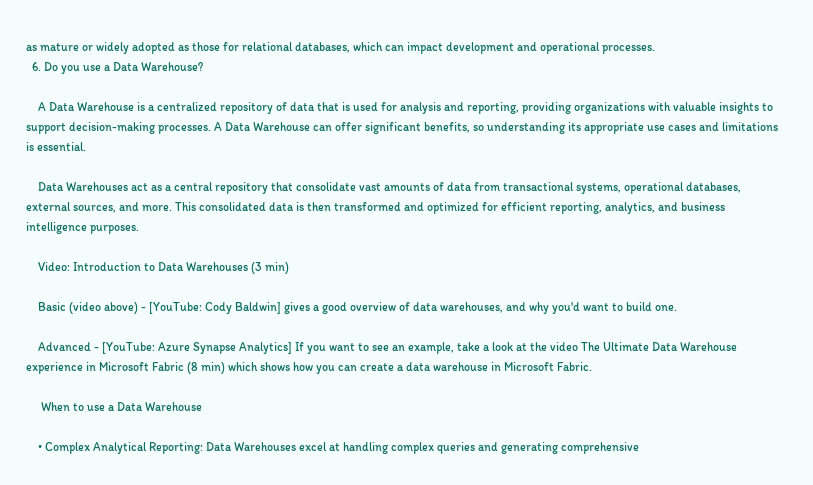as mature or widely adopted as those for relational databases, which can impact development and operational processes.
  6. Do you use a Data Warehouse?

    A Data Warehouse is a centralized repository of data that is used for analysis and reporting, providing organizations with valuable insights to support decision-making processes. A Data Warehouse can offer significant benefits, so understanding its appropriate use cases and limitations is essential.

    Data Warehouses act as a central repository that consolidate vast amounts of data from transactional systems, operational databases, external sources, and more. This consolidated data is then transformed and optimized for efficient reporting, analytics, and business intelligence purposes.

    Video: Introduction to Data Warehouses (3 min)

    Basic (video above) - [YouTube: Cody Baldwin] gives a good overview of data warehouses, and why you'd want to build one.

    Advanced - [YouTube: Azure Synapse Analytics] If you want to see an example, take a look at the video The Ultimate Data Warehouse experience in Microsoft Fabric (8 min) which shows how you can create a data warehouse in Microsoft Fabric.

     When to use a Data Warehouse

    • Complex Analytical Reporting: Data Warehouses excel at handling complex queries and generating comprehensive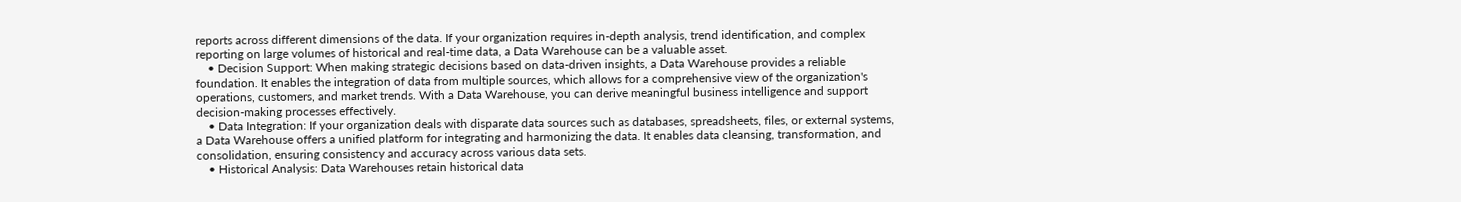reports across different dimensions of the data. If your organization requires in-depth analysis, trend identification, and complex reporting on large volumes of historical and real-time data, a Data Warehouse can be a valuable asset.
    • Decision Support: When making strategic decisions based on data-driven insights, a Data Warehouse provides a reliable foundation. It enables the integration of data from multiple sources, which allows for a comprehensive view of the organization's operations, customers, and market trends. With a Data Warehouse, you can derive meaningful business intelligence and support decision-making processes effectively.
    • Data Integration: If your organization deals with disparate data sources such as databases, spreadsheets, files, or external systems, a Data Warehouse offers a unified platform for integrating and harmonizing the data. It enables data cleansing, transformation, and consolidation, ensuring consistency and accuracy across various data sets.
    • Historical Analysis: Data Warehouses retain historical data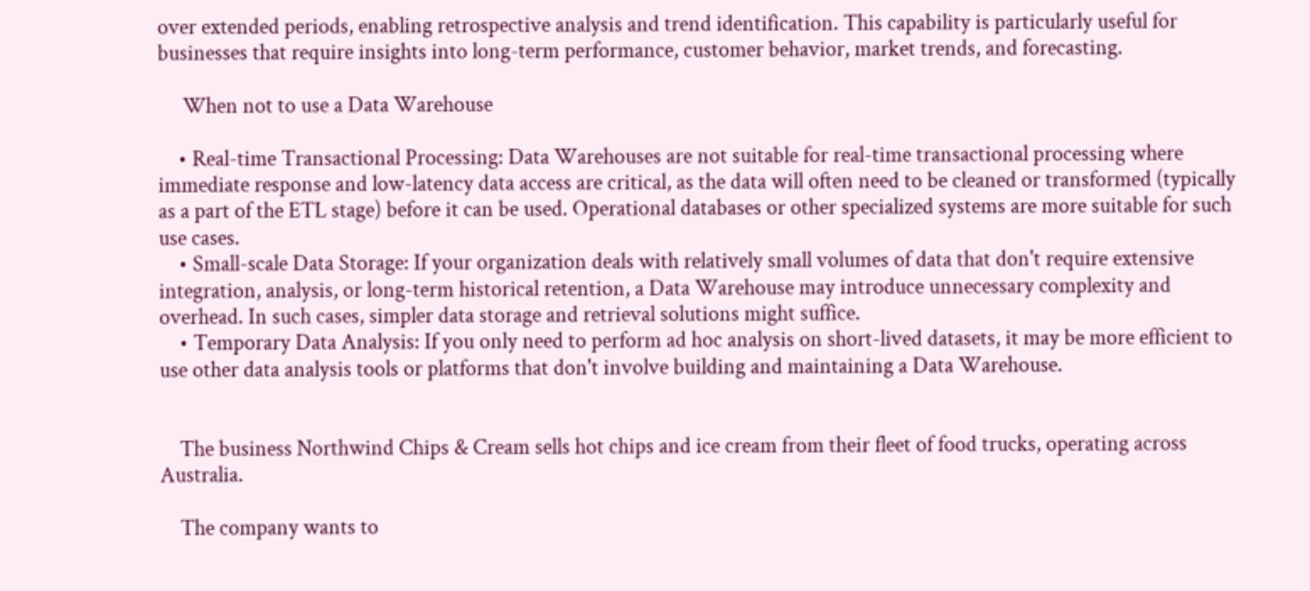over extended periods, enabling retrospective analysis and trend identification. This capability is particularly useful for businesses that require insights into long-term performance, customer behavior, market trends, and forecasting.

     When not to use a Data Warehouse

    • Real-time Transactional Processing: Data Warehouses are not suitable for real-time transactional processing where immediate response and low-latency data access are critical, as the data will often need to be cleaned or transformed (typically as a part of the ETL stage) before it can be used. Operational databases or other specialized systems are more suitable for such use cases.
    • Small-scale Data Storage: If your organization deals with relatively small volumes of data that don't require extensive integration, analysis, or long-term historical retention, a Data Warehouse may introduce unnecessary complexity and overhead. In such cases, simpler data storage and retrieval solutions might suffice.
    • Temporary Data Analysis: If you only need to perform ad hoc analysis on short-lived datasets, it may be more efficient to use other data analysis tools or platforms that don't involve building and maintaining a Data Warehouse.


    The business Northwind Chips & Cream sells hot chips and ice cream from their fleet of food trucks, operating across Australia.

    The company wants to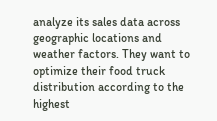analyze its sales data across geographic locations and weather factors. They want to optimize their food truck distribution according to the highest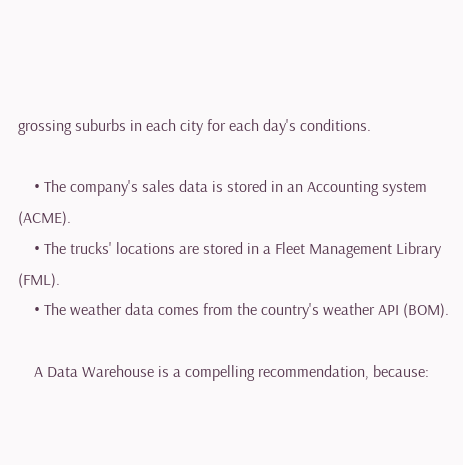grossing suburbs in each city for each day's conditions.

    • The company's sales data is stored in an Accounting system (ACME).
    • The trucks' locations are stored in a Fleet Management Library (FML).
    • The weather data comes from the country's weather API (BOM).

    A Data Warehouse is a compelling recommendation, because: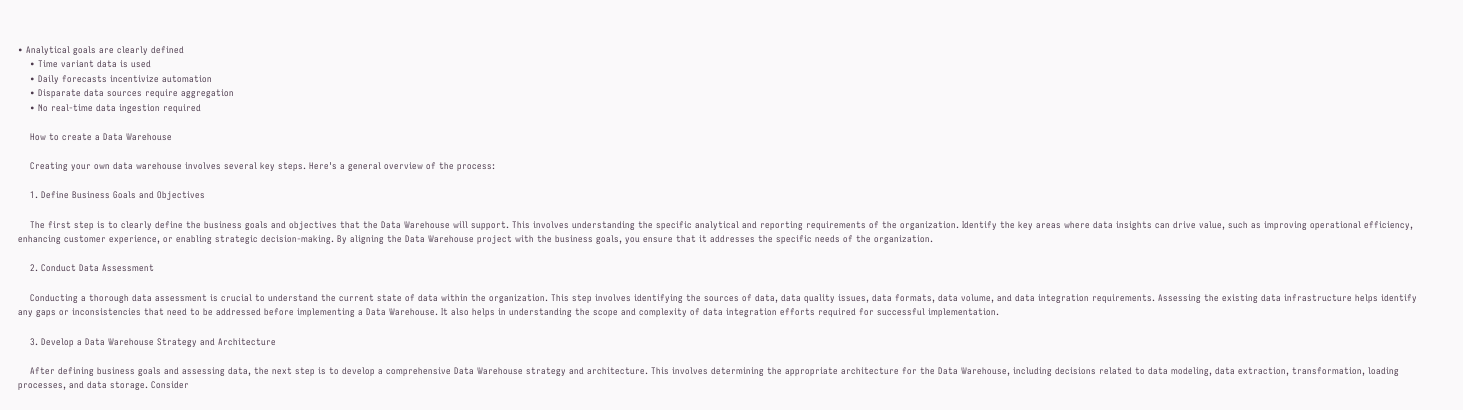• Analytical goals are clearly defined
    • Time variant data is used
    • Daily forecasts incentivize automation
    • Disparate data sources require aggregation
    • No real-time data ingestion required

    How to create a Data Warehouse

    Creating your own data warehouse involves several key steps. Here's a general overview of the process:

    1. Define Business Goals and Objectives

    The first step is to clearly define the business goals and objectives that the Data Warehouse will support. This involves understanding the specific analytical and reporting requirements of the organization. Identify the key areas where data insights can drive value, such as improving operational efficiency, enhancing customer experience, or enabling strategic decision-making. By aligning the Data Warehouse project with the business goals, you ensure that it addresses the specific needs of the organization.

    2. Conduct Data Assessment

    Conducting a thorough data assessment is crucial to understand the current state of data within the organization. This step involves identifying the sources of data, data quality issues, data formats, data volume, and data integration requirements. Assessing the existing data infrastructure helps identify any gaps or inconsistencies that need to be addressed before implementing a Data Warehouse. It also helps in understanding the scope and complexity of data integration efforts required for successful implementation.

    3. Develop a Data Warehouse Strategy and Architecture

    After defining business goals and assessing data, the next step is to develop a comprehensive Data Warehouse strategy and architecture. This involves determining the appropriate architecture for the Data Warehouse, including decisions related to data modeling, data extraction, transformation, loading processes, and data storage. Consider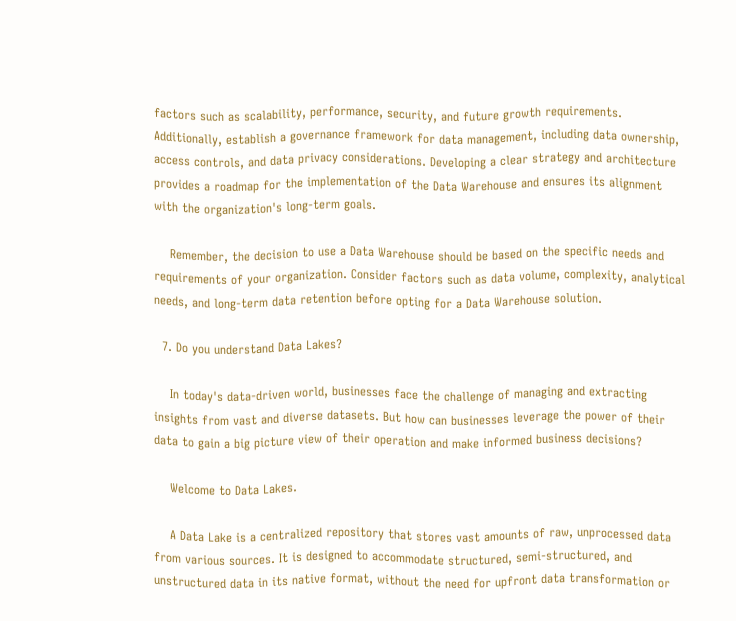factors such as scalability, performance, security, and future growth requirements. Additionally, establish a governance framework for data management, including data ownership, access controls, and data privacy considerations. Developing a clear strategy and architecture provides a roadmap for the implementation of the Data Warehouse and ensures its alignment with the organization's long-term goals.

    Remember, the decision to use a Data Warehouse should be based on the specific needs and requirements of your organization. Consider factors such as data volume, complexity, analytical needs, and long-term data retention before opting for a Data Warehouse solution.

  7. Do you understand Data Lakes?

    In today's data-driven world, businesses face the challenge of managing and extracting insights from vast and diverse datasets. But how can businesses leverage the power of their data to gain a big picture view of their operation and make informed business decisions?

    Welcome to Data Lakes.

    A Data Lake is a centralized repository that stores vast amounts of raw, unprocessed data from various sources. It is designed to accommodate structured, semi-structured, and unstructured data in its native format, without the need for upfront data transformation or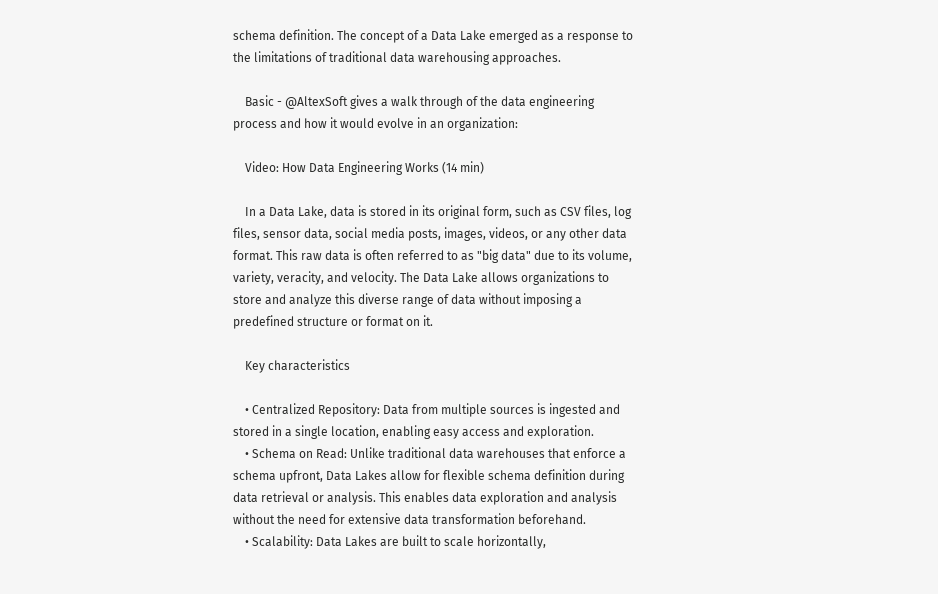schema definition. The concept of a Data Lake emerged as a response to the limitations of traditional data warehousing approaches.

    Basic - @AltexSoft gives a walk through of the data engineering process and how it would evolve in an organization:

    Video: How Data Engineering Works (14 min)

    In a Data Lake, data is stored in its original form, such as CSV files, log files, sensor data, social media posts, images, videos, or any other data format. This raw data is often referred to as "big data" due to its volume, variety, veracity, and velocity. The Data Lake allows organizations to store and analyze this diverse range of data without imposing a predefined structure or format on it.

    Key characteristics

    • Centralized Repository: Data from multiple sources is ingested and stored in a single location, enabling easy access and exploration.
    • Schema on Read: Unlike traditional data warehouses that enforce a schema upfront, Data Lakes allow for flexible schema definition during data retrieval or analysis. This enables data exploration and analysis without the need for extensive data transformation beforehand.
    • Scalability: Data Lakes are built to scale horizontally,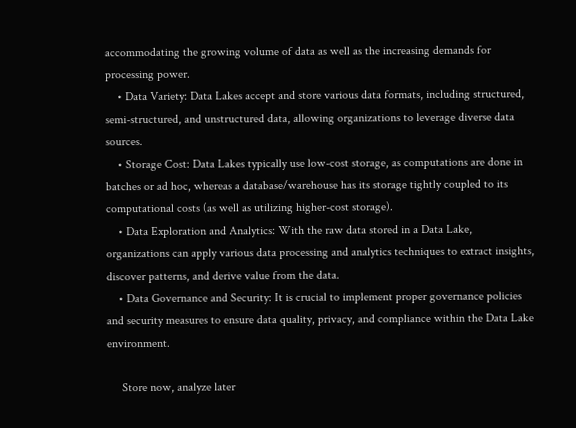accommodating the growing volume of data as well as the increasing demands for processing power.
    • Data Variety: Data Lakes accept and store various data formats, including structured, semi-structured, and unstructured data, allowing organizations to leverage diverse data sources.
    • Storage Cost: Data Lakes typically use low-cost storage, as computations are done in batches or ad hoc, whereas a database/warehouse has its storage tightly coupled to its computational costs (as well as utilizing higher-cost storage).
    • Data Exploration and Analytics: With the raw data stored in a Data Lake, organizations can apply various data processing and analytics techniques to extract insights, discover patterns, and derive value from the data.
    • Data Governance and Security: It is crucial to implement proper governance policies and security measures to ensure data quality, privacy, and compliance within the Data Lake environment.

     Store now, analyze later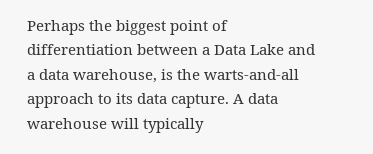Perhaps the biggest point of differentiation between a Data Lake and a data warehouse, is the warts-and-all approach to its data capture. A data warehouse will typically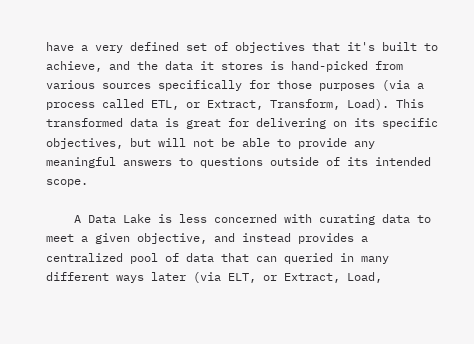have a very defined set of objectives that it's built to achieve, and the data it stores is hand-picked from various sources specifically for those purposes (via a process called ETL, or Extract, Transform, Load). This transformed data is great for delivering on its specific objectives, but will not be able to provide any meaningful answers to questions outside of its intended scope.

    A Data Lake is less concerned with curating data to meet a given objective, and instead provides a centralized pool of data that can queried in many different ways later (via ELT, or Extract, Load,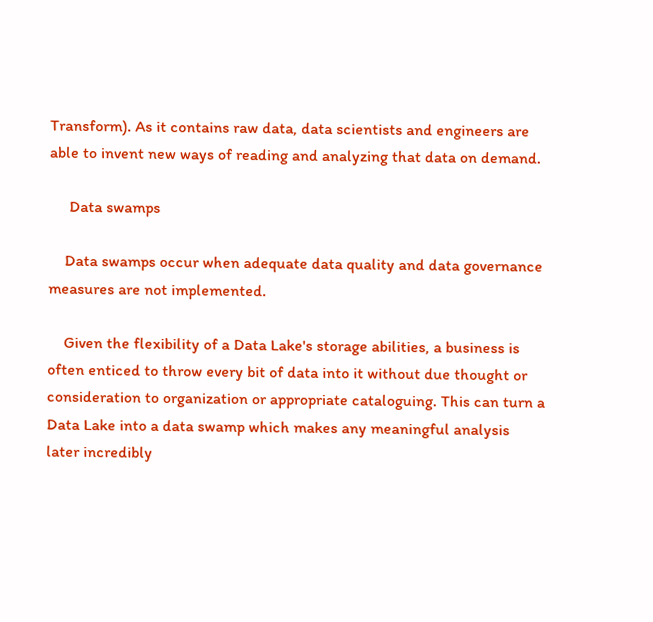Transform). As it contains raw data, data scientists and engineers are able to invent new ways of reading and analyzing that data on demand.

     Data swamps

    Data swamps occur when adequate data quality and data governance measures are not implemented.

    Given the flexibility of a Data Lake's storage abilities, a business is often enticed to throw every bit of data into it without due thought or consideration to organization or appropriate cataloguing. This can turn a Data Lake into a data swamp which makes any meaningful analysis later incredibly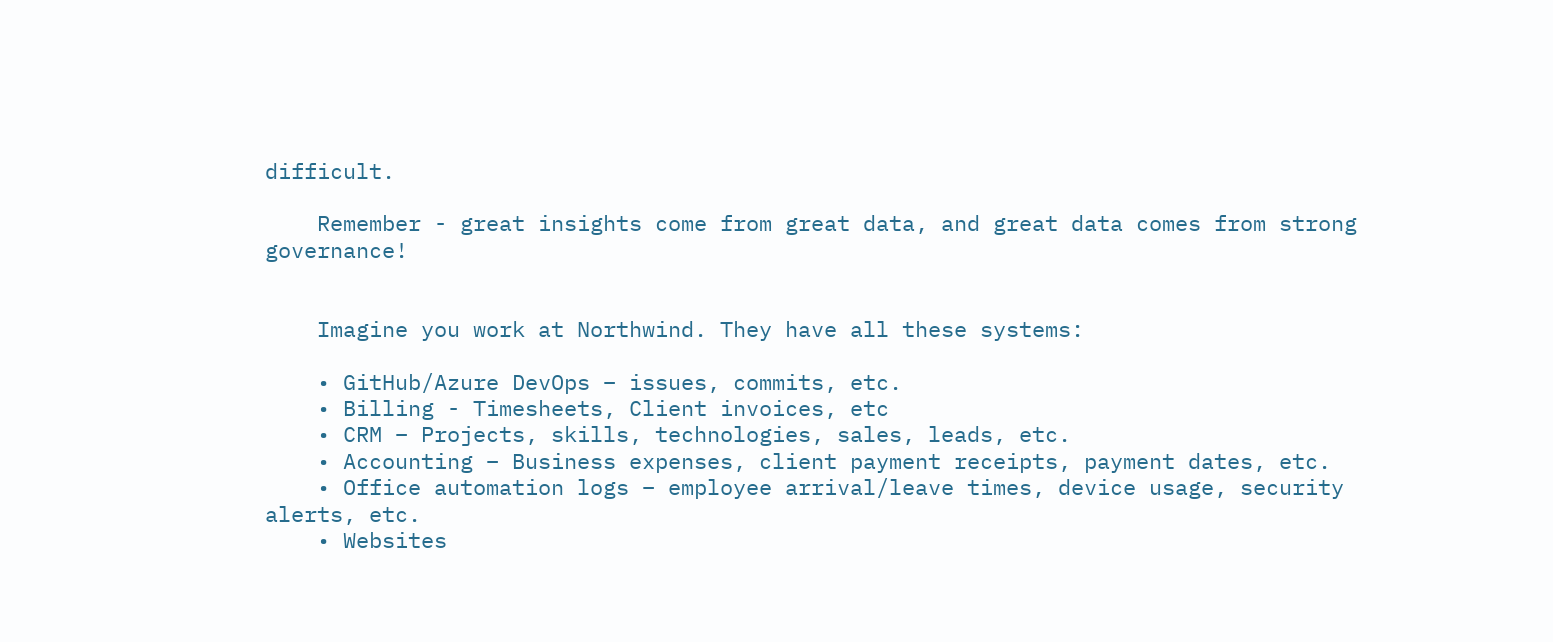difficult.

    Remember - great insights come from great data, and great data comes from strong governance!


    Imagine you work at Northwind. They have all these systems:

    • GitHub/Azure DevOps – issues, commits, etc.
    • Billing - Timesheets, Client invoices, etc
    • CRM – Projects, skills, technologies, sales, leads, etc.
    • Accounting – Business expenses, client payment receipts, payment dates, etc.
    • Office automation logs – employee arrival/leave times, device usage, security alerts, etc.
    • Websites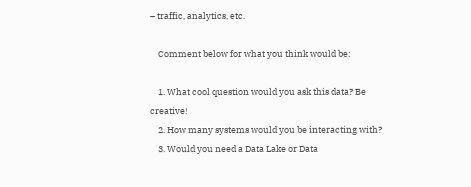– traffic, analytics, etc.

    Comment below for what you think would be:

    1. What cool question would you ask this data? Be creative!
    2. How many systems would you be interacting with?
    3. Would you need a Data Lake or Data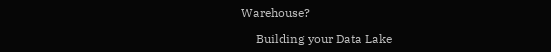Warehouse?

     Building your Data Lake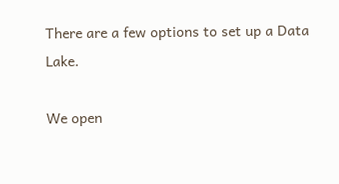There are a few options to set up a Data Lake.

We open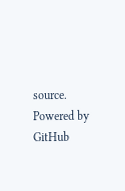source. Powered by GitHub